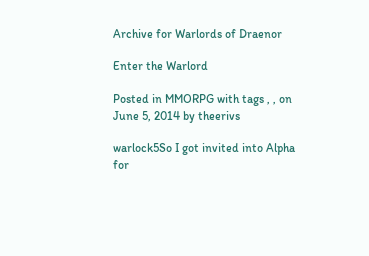Archive for Warlords of Draenor

Enter the Warlord

Posted in MMORPG with tags , , on June 5, 2014 by theerivs

warlock5So I got invited into Alpha for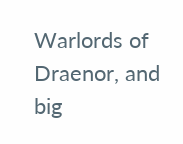Warlords of Draenor, and big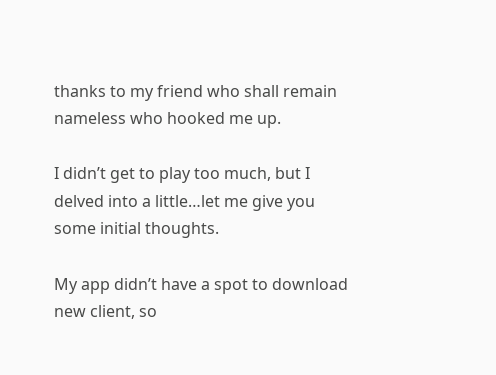thanks to my friend who shall remain nameless who hooked me up.

I didn’t get to play too much, but I delved into a little…let me give you some initial thoughts.

My app didn’t have a spot to download new client, so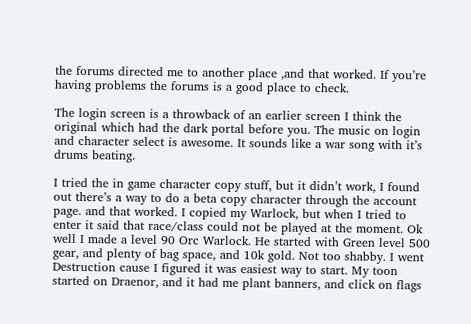the forums directed me to another place ,and that worked. If you’re having problems the forums is a good place to check.

The login screen is a throwback of an earlier screen I think the original which had the dark portal before you. The music on login and character select is awesome. It sounds like a war song with it’s drums beating.

I tried the in game character copy stuff, but it didn’t work, I found out there’s a way to do a beta copy character through the account page. and that worked. I copied my Warlock, but when I tried to enter it said that race/class could not be played at the moment. Ok well I made a level 90 Orc Warlock. He started with Green level 500 gear, and plenty of bag space, and 10k gold. Not too shabby. I went Destruction cause I figured it was easiest way to start. My toon started on Draenor, and it had me plant banners, and click on flags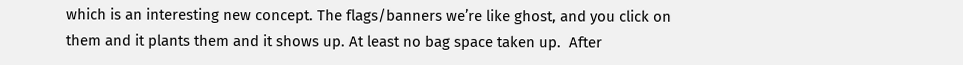which is an interesting new concept. The flags/banners we’re like ghost, and you click on them and it plants them and it shows up. At least no bag space taken up.  After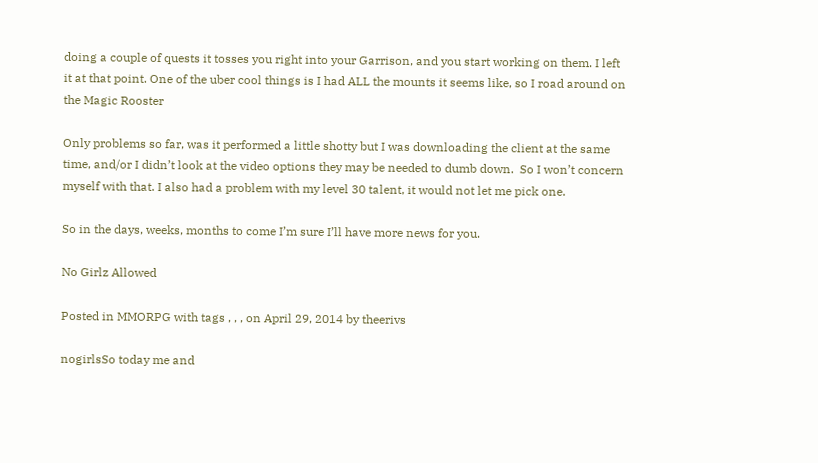doing a couple of quests it tosses you right into your Garrison, and you start working on them. I left it at that point. One of the uber cool things is I had ALL the mounts it seems like, so I road around on the Magic Rooster

Only problems so far, was it performed a little shotty but I was downloading the client at the same time, and/or I didn’t look at the video options they may be needed to dumb down.  So I won’t concern myself with that. I also had a problem with my level 30 talent, it would not let me pick one.

So in the days, weeks, months to come I’m sure I’ll have more news for you.

No Girlz Allowed

Posted in MMORPG with tags , , , on April 29, 2014 by theerivs

nogirlsSo today me and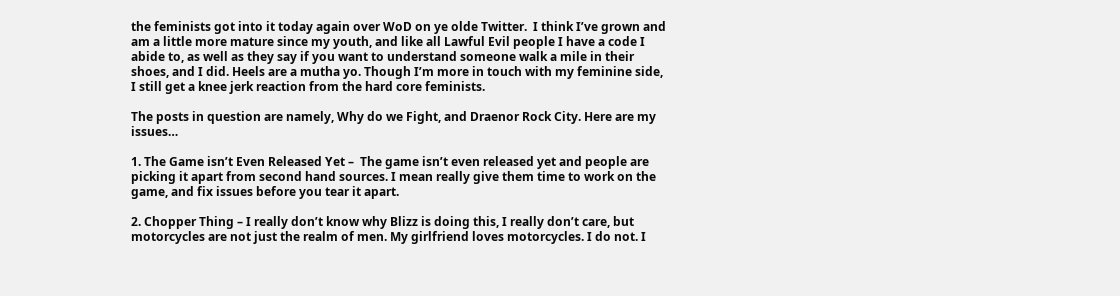the feminists got into it today again over WoD on ye olde Twitter.  I think I’ve grown and am a little more mature since my youth, and like all Lawful Evil people I have a code I abide to, as well as they say if you want to understand someone walk a mile in their shoes, and I did. Heels are a mutha yo. Though I’m more in touch with my feminine side, I still get a knee jerk reaction from the hard core feminists.

The posts in question are namely, Why do we Fight, and Draenor Rock City. Here are my issues…

1. The Game isn’t Even Released Yet –  The game isn’t even released yet and people are picking it apart from second hand sources. I mean really give them time to work on the game, and fix issues before you tear it apart.

2. Chopper Thing – I really don’t know why Blizz is doing this, I really don’t care, but motorcycles are not just the realm of men. My girlfriend loves motorcycles. I do not. I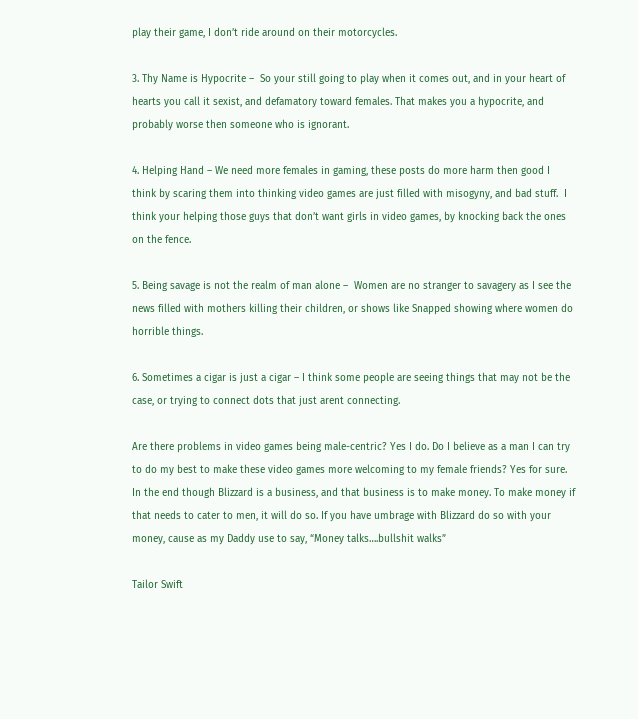play their game, I don’t ride around on their motorcycles.

3. Thy Name is Hypocrite –  So your still going to play when it comes out, and in your heart of hearts you call it sexist, and defamatory toward females. That makes you a hypocrite, and probably worse then someone who is ignorant.

4. Helping Hand – We need more females in gaming, these posts do more harm then good I think by scaring them into thinking video games are just filled with misogyny, and bad stuff.  I think your helping those guys that don’t want girls in video games, by knocking back the ones on the fence.

5. Being savage is not the realm of man alone –  Women are no stranger to savagery as I see the news filled with mothers killing their children, or shows like Snapped showing where women do horrible things.

6. Sometimes a cigar is just a cigar – I think some people are seeing things that may not be the case, or trying to connect dots that just arent connecting.

Are there problems in video games being male-centric? Yes I do. Do I believe as a man I can try to do my best to make these video games more welcoming to my female friends? Yes for sure.  In the end though Blizzard is a business, and that business is to make money. To make money if that needs to cater to men, it will do so. If you have umbrage with Blizzard do so with your money, cause as my Daddy use to say, “Money talks….bullshit walks”

Tailor Swift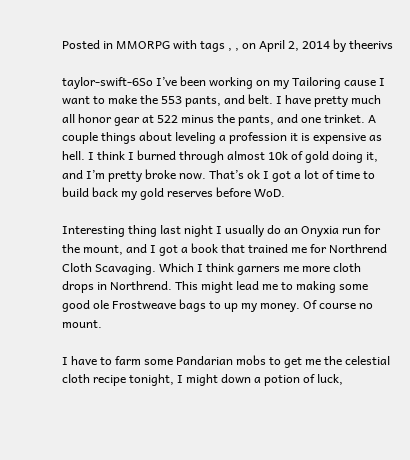Posted in MMORPG with tags , , on April 2, 2014 by theerivs

taylor-swift-6So I’ve been working on my Tailoring cause I want to make the 553 pants, and belt. I have pretty much all honor gear at 522 minus the pants, and one trinket. A couple things about leveling a profession it is expensive as hell. I think I burned through almost 10k of gold doing it, and I’m pretty broke now. That’s ok I got a lot of time to build back my gold reserves before WoD.

Interesting thing last night I usually do an Onyxia run for the mount, and I got a book that trained me for Northrend Cloth Scavaging. Which I think garners me more cloth drops in Northrend. This might lead me to making some good ole Frostweave bags to up my money. Of course no mount.

I have to farm some Pandarian mobs to get me the celestial cloth recipe tonight, I might down a potion of luck,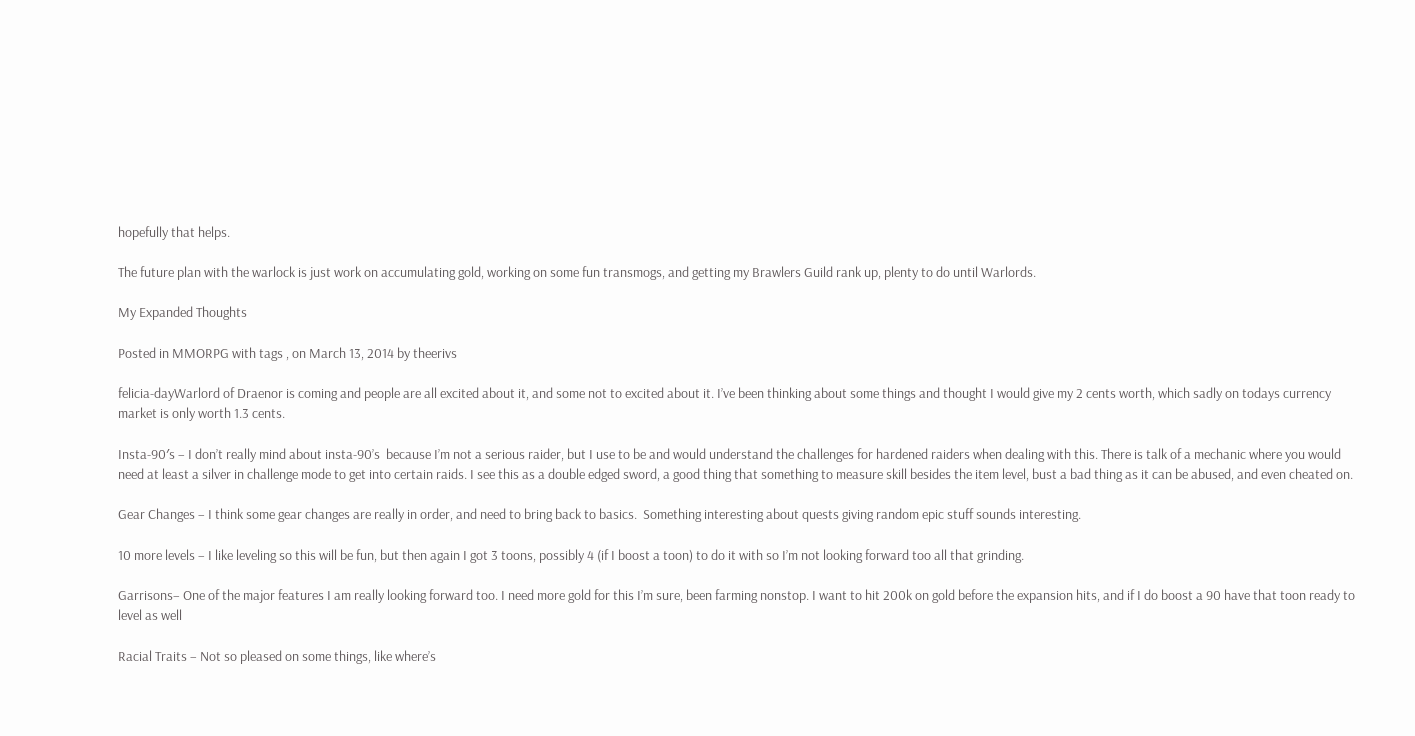hopefully that helps.

The future plan with the warlock is just work on accumulating gold, working on some fun transmogs, and getting my Brawlers Guild rank up, plenty to do until Warlords.

My Expanded Thoughts

Posted in MMORPG with tags , on March 13, 2014 by theerivs

felicia-dayWarlord of Draenor is coming and people are all excited about it, and some not to excited about it. I’ve been thinking about some things and thought I would give my 2 cents worth, which sadly on todays currency market is only worth 1.3 cents.

Insta-90′s – I don’t really mind about insta-90’s  because I’m not a serious raider, but I use to be and would understand the challenges for hardened raiders when dealing with this. There is talk of a mechanic where you would need at least a silver in challenge mode to get into certain raids. I see this as a double edged sword, a good thing that something to measure skill besides the item level, bust a bad thing as it can be abused, and even cheated on.

Gear Changes – I think some gear changes are really in order, and need to bring back to basics.  Something interesting about quests giving random epic stuff sounds interesting.

10 more levels – I like leveling so this will be fun, but then again I got 3 toons, possibly 4 (if I boost a toon) to do it with so I’m not looking forward too all that grinding.

Garrisons– One of the major features I am really looking forward too. I need more gold for this I’m sure, been farming nonstop. I want to hit 200k on gold before the expansion hits, and if I do boost a 90 have that toon ready to level as well

Racial Traits – Not so pleased on some things, like where’s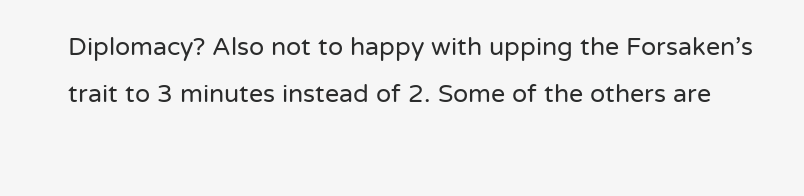Diplomacy? Also not to happy with upping the Forsaken’s trait to 3 minutes instead of 2. Some of the others are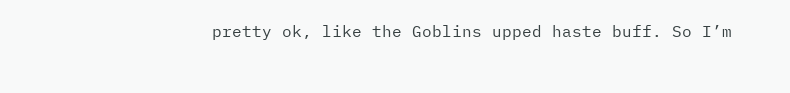pretty ok, like the Goblins upped haste buff. So I’m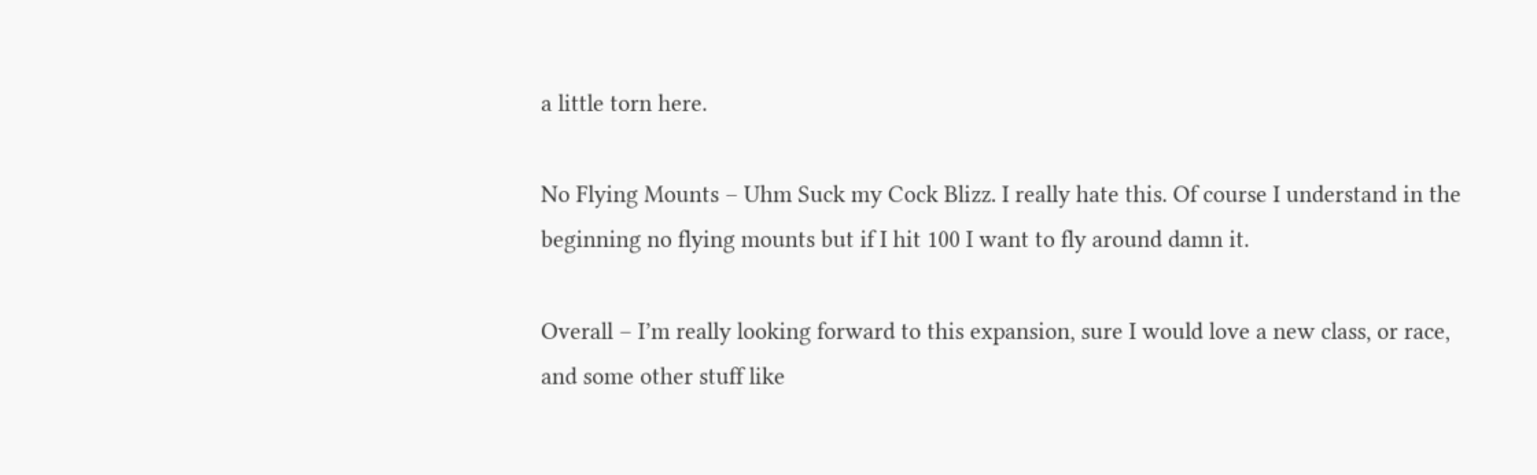a little torn here.

No Flying Mounts – Uhm Suck my Cock Blizz. I really hate this. Of course I understand in the beginning no flying mounts but if I hit 100 I want to fly around damn it.

Overall – I’m really looking forward to this expansion, sure I would love a new class, or race, and some other stuff like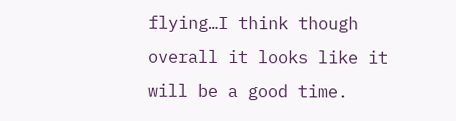flying…I think though overall it looks like it will be a good time.